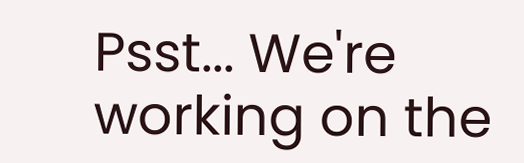Psst... We're working on the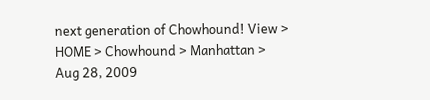next generation of Chowhound! View >
HOME > Chowhound > Manhattan >
Aug 28, 2009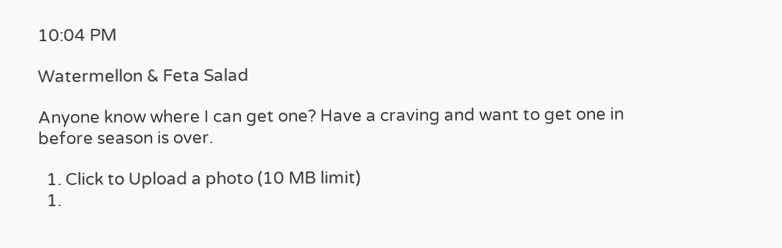10:04 PM

Watermellon & Feta Salad

Anyone know where I can get one? Have a craving and want to get one in before season is over.

  1. Click to Upload a photo (10 MB limit)
  1.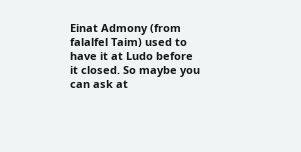Einat Admony (from falalfel Taim) used to have it at Ludo before it closed. So maybe you can ask at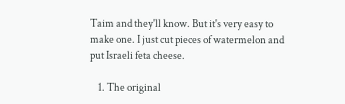Taim and they'll know. But it's very easy to make one. I just cut pieces of watermelon and put Israeli feta cheese.

    1. The original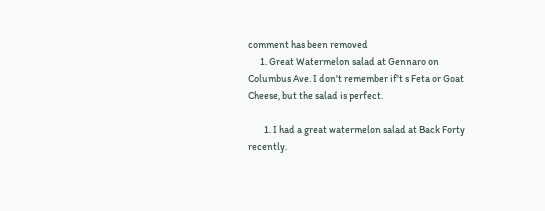comment has been removed
      1. Great Watermelon salad at Gennaro on Columbus Ave. I don't remember if't s Feta or Goat Cheese, but the salad is perfect.

        1. I had a great watermelon salad at Back Forty recently.